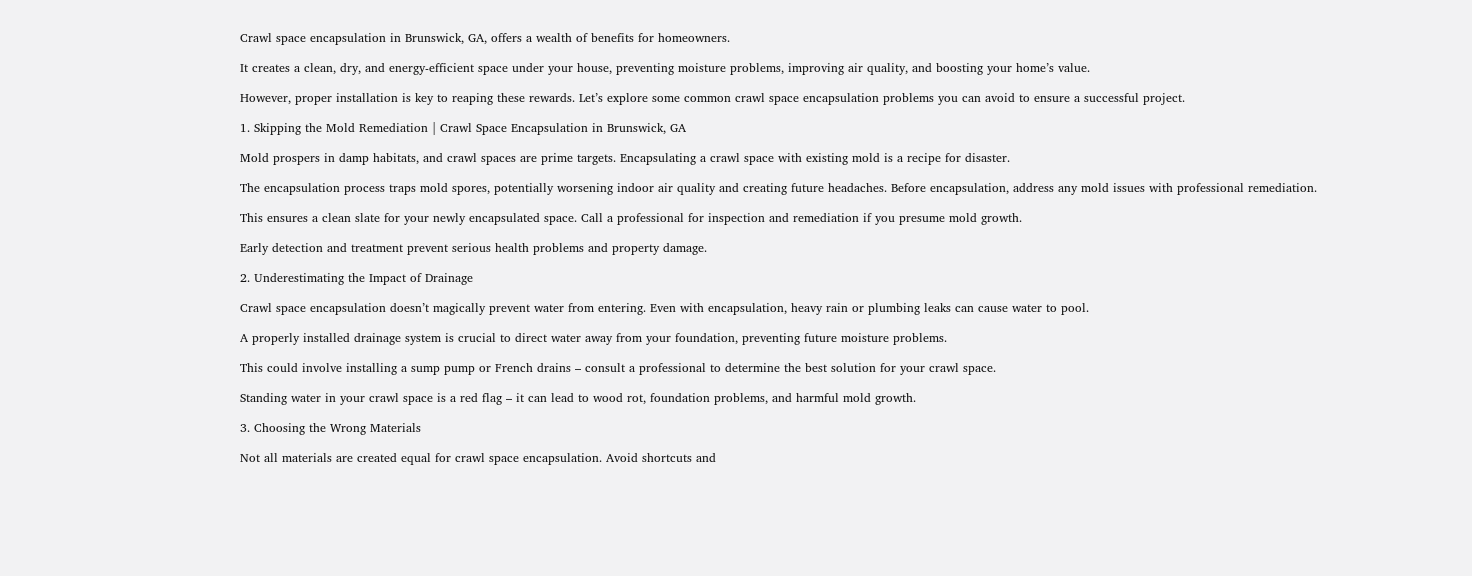Crawl space encapsulation in Brunswick, GA, offers a wealth of benefits for homeowners.

It creates a clean, dry, and energy-efficient space under your house, preventing moisture problems, improving air quality, and boosting your home’s value.

However, proper installation is key to reaping these rewards. Let’s explore some common crawl space encapsulation problems you can avoid to ensure a successful project.

1. Skipping the Mold Remediation | Crawl Space Encapsulation in Brunswick, GA

Mold prospers in damp habitats, and crawl spaces are prime targets. Encapsulating a crawl space with existing mold is a recipe for disaster.

The encapsulation process traps mold spores, potentially worsening indoor air quality and creating future headaches. Before encapsulation, address any mold issues with professional remediation.

This ensures a clean slate for your newly encapsulated space. Call a professional for inspection and remediation if you presume mold growth.

Early detection and treatment prevent serious health problems and property damage.

2. Underestimating the Impact of Drainage

Crawl space encapsulation doesn’t magically prevent water from entering. Even with encapsulation, heavy rain or plumbing leaks can cause water to pool.

A properly installed drainage system is crucial to direct water away from your foundation, preventing future moisture problems.

This could involve installing a sump pump or French drains – consult a professional to determine the best solution for your crawl space.

Standing water in your crawl space is a red flag – it can lead to wood rot, foundation problems, and harmful mold growth.

3. Choosing the Wrong Materials

Not all materials are created equal for crawl space encapsulation. Avoid shortcuts and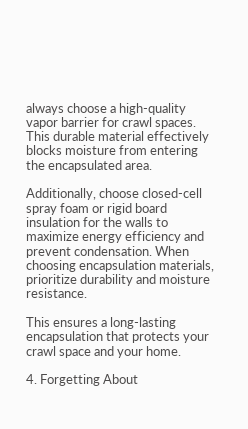always choose a high-quality vapor barrier for crawl spaces. This durable material effectively blocks moisture from entering the encapsulated area.

Additionally, choose closed-cell spray foam or rigid board insulation for the walls to maximize energy efficiency and prevent condensation. When choosing encapsulation materials, prioritize durability and moisture resistance.

This ensures a long-lasting encapsulation that protects your crawl space and your home.

4. Forgetting About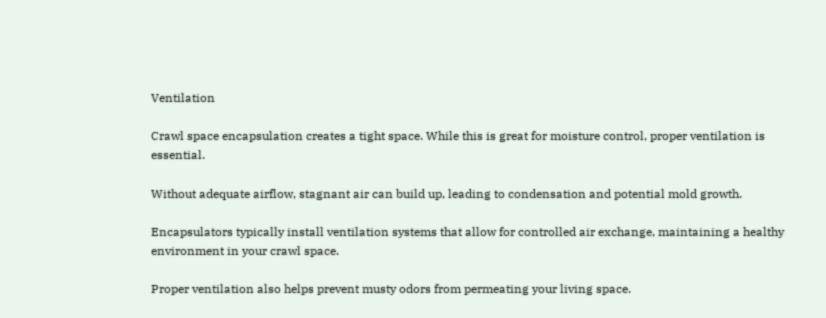Ventilation

Crawl space encapsulation creates a tight space. While this is great for moisture control, proper ventilation is essential.

Without adequate airflow, stagnant air can build up, leading to condensation and potential mold growth.

Encapsulators typically install ventilation systems that allow for controlled air exchange, maintaining a healthy environment in your crawl space.

Proper ventilation also helps prevent musty odors from permeating your living space.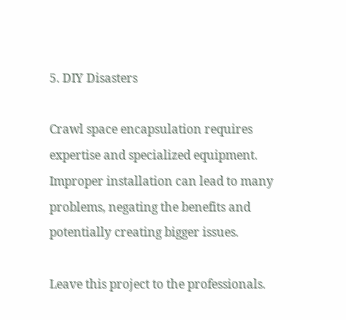5. DIY Disasters

Crawl space encapsulation requires expertise and specialized equipment. Improper installation can lead to many problems, negating the benefits and potentially creating bigger issues.

Leave this project to the professionals.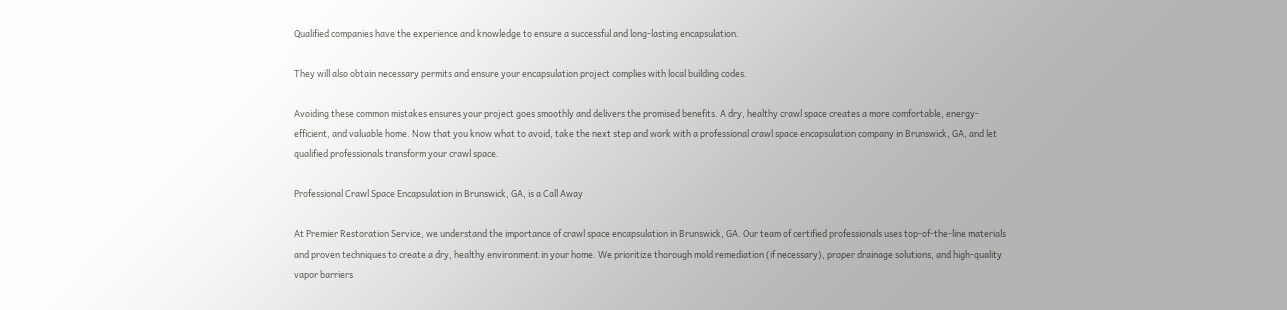Qualified companies have the experience and knowledge to ensure a successful and long-lasting encapsulation.

They will also obtain necessary permits and ensure your encapsulation project complies with local building codes.

Avoiding these common mistakes ensures your project goes smoothly and delivers the promised benefits. A dry, healthy crawl space creates a more comfortable, energy-efficient, and valuable home. Now that you know what to avoid, take the next step and work with a professional crawl space encapsulation company in Brunswick, GA, and let qualified professionals transform your crawl space.

Professional Crawl Space Encapsulation in Brunswick, GA, is a Call Away

At Premier Restoration Service, we understand the importance of crawl space encapsulation in Brunswick, GA. Our team of certified professionals uses top-of-the-line materials and proven techniques to create a dry, healthy environment in your home. We prioritize thorough mold remediation (if necessary), proper drainage solutions, and high-quality vapor barriers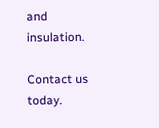and insulation.

Contact us today.